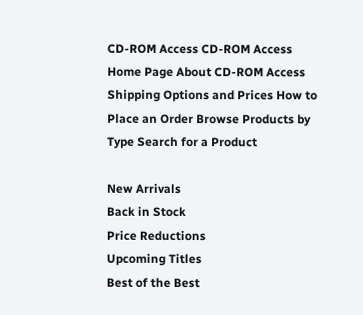CD-ROM Access CD-ROM Access Home Page About CD-ROM Access Shipping Options and Prices How to Place an Order Browse Products by Type Search for a Product

New Arrivals
Back in Stock
Price Reductions
Upcoming Titles
Best of the Best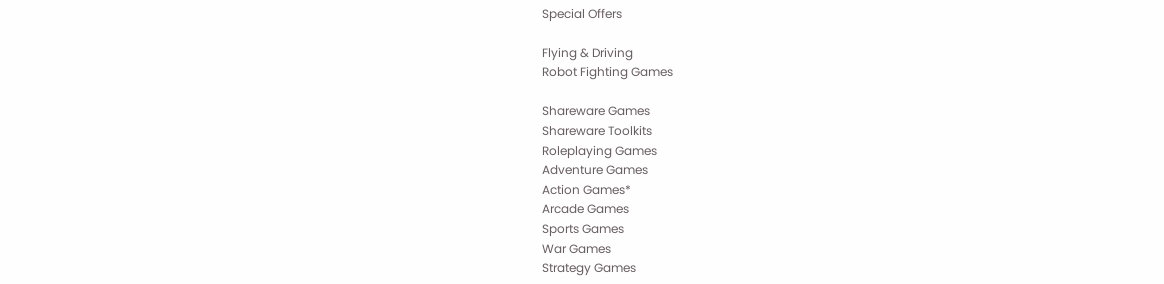Special Offers

Flying & Driving
Robot Fighting Games

Shareware Games
Shareware Toolkits
Roleplaying Games
Adventure Games
Action Games*
Arcade Games
Sports Games
War Games
Strategy Games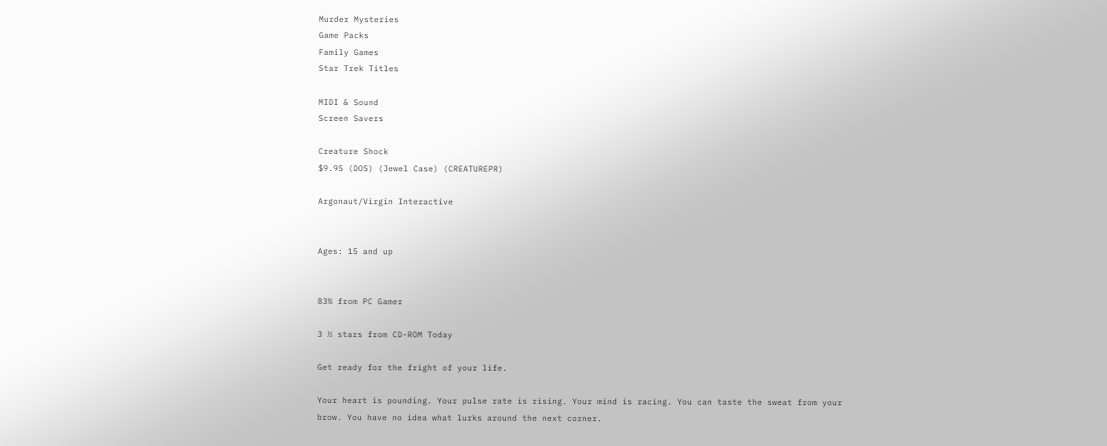Murder Mysteries
Game Packs
Family Games
Star Trek Titles

MIDI & Sound
Screen Savers

Creature Shock
$9.95 (DOS) (Jewel Case) (CREATUREPR)

Argonaut/Virgin Interactive


Ages: 15 and up


83% from PC Gamer

3 ½ stars from CD-ROM Today

Get ready for the fright of your life.

Your heart is pounding. Your pulse rate is rising. Your mind is racing. You can taste the sweat from your brow. You have no idea what lurks around the next corner.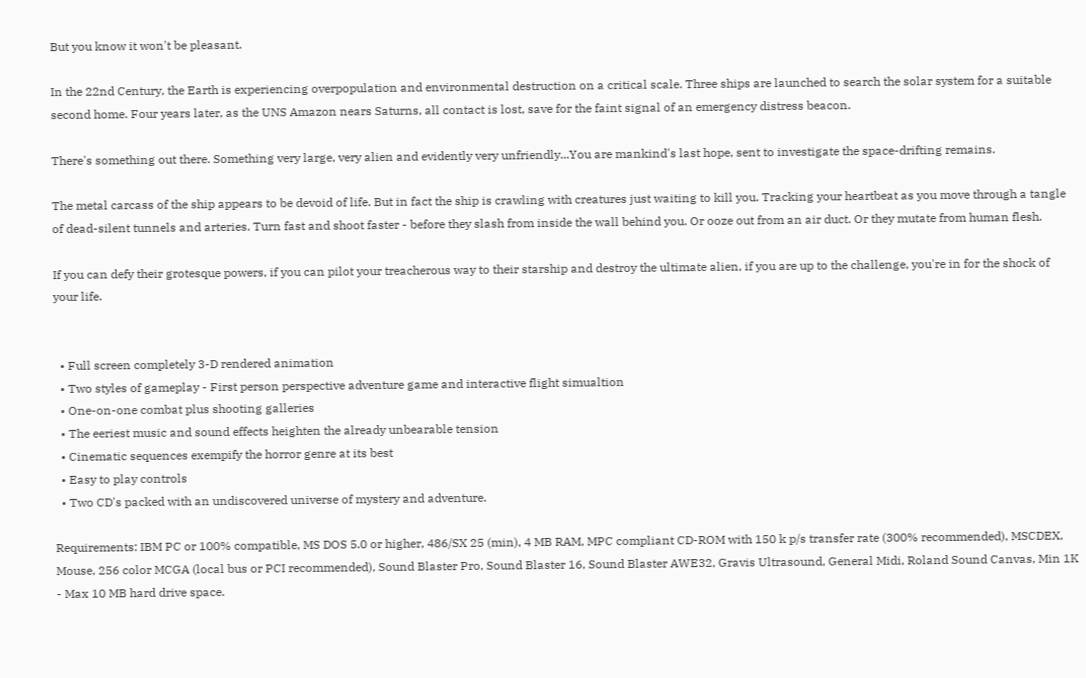But you know it won't be pleasant.

In the 22nd Century, the Earth is experiencing overpopulation and environmental destruction on a critical scale. Three ships are launched to search the solar system for a suitable second home. Four years later, as the UNS Amazon nears Saturns, all contact is lost, save for the faint signal of an emergency distress beacon.

There's something out there. Something very large, very alien and evidently very unfriendly...You are mankind's last hope, sent to investigate the space-drifting remains.

The metal carcass of the ship appears to be devoid of life. But in fact the ship is crawling with creatures just waiting to kill you. Tracking your heartbeat as you move through a tangle of dead-silent tunnels and arteries. Turn fast and shoot faster - before they slash from inside the wall behind you. Or ooze out from an air duct. Or they mutate from human flesh.

If you can defy their grotesque powers, if you can pilot your treacherous way to their starship and destroy the ultimate alien, if you are up to the challenge, you're in for the shock of your life.


  • Full screen completely 3-D rendered animation
  • Two styles of gameplay - First person perspective adventure game and interactive flight simualtion
  • One-on-one combat plus shooting galleries
  • The eeriest music and sound effects heighten the already unbearable tension
  • Cinematic sequences exempify the horror genre at its best
  • Easy to play controls
  • Two CD's packed with an undiscovered universe of mystery and adventure.

Requirements: IBM PC or 100% compatible, MS DOS 5.0 or higher, 486/SX 25 (min), 4 MB RAM, MPC compliant CD-ROM with 150 k p/s transfer rate (300% recommended), MSCDEX, Mouse, 256 color MCGA (local bus or PCI recommended), Sound Blaster Pro, Sound Blaster 16, Sound Blaster AWE32, Gravis Ultrasound, General Midi, Roland Sound Canvas, Min 1K - Max 10 MB hard drive space.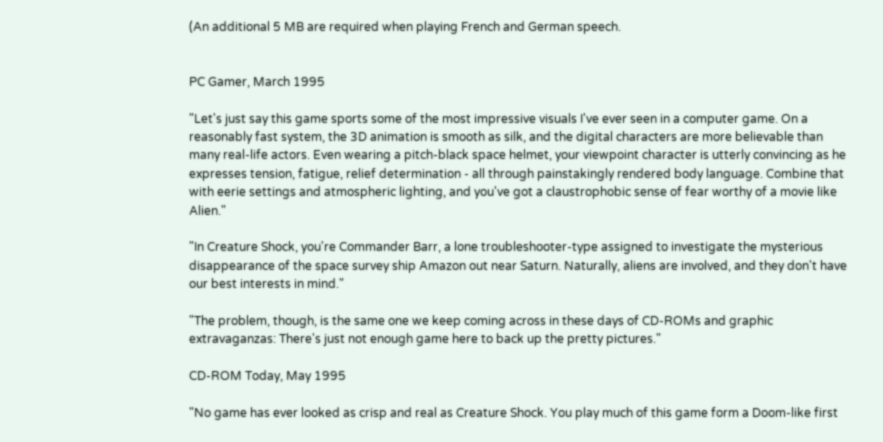(An additional 5 MB are required when playing French and German speech.


PC Gamer, March 1995

"Let's just say this game sports some of the most impressive visuals I've ever seen in a computer game. On a reasonably fast system, the 3D animation is smooth as silk, and the digital characters are more believable than many real-life actors. Even wearing a pitch-black space helmet, your viewpoint character is utterly convincing as he expresses tension, fatigue, relief determination - all through painstakingly rendered body language. Combine that with eerie settings and atmospheric lighting, and you've got a claustrophobic sense of fear worthy of a movie like Alien."

"In Creature Shock, you're Commander Barr, a lone troubleshooter-type assigned to investigate the mysterious disappearance of the space survey ship Amazon out near Saturn. Naturally, aliens are involved, and they don't have our best interests in mind."

"The problem, though, is the same one we keep coming across in these days of CD-ROMs and graphic extravaganzas: There's just not enough game here to back up the pretty pictures."

CD-ROM Today, May 1995

"No game has ever looked as crisp and real as Creature Shock. You play much of this game form a Doom-like first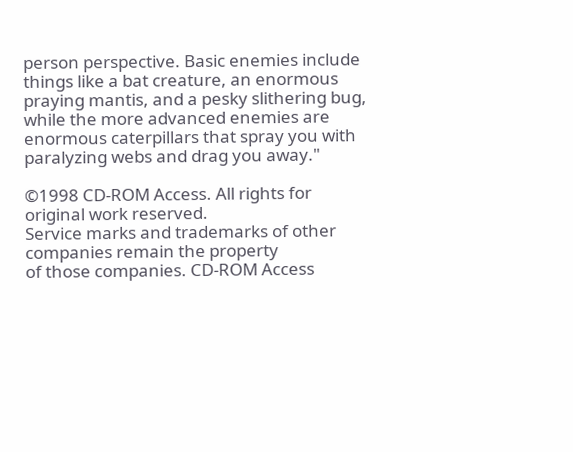person perspective. Basic enemies include things like a bat creature, an enormous praying mantis, and a pesky slithering bug, while the more advanced enemies are enormous caterpillars that spray you with paralyzing webs and drag you away."

©1998 CD-ROM Access. All rights for original work reserved.
Service marks and trademarks of other companies remain the property
of those companies. CD-ROM Access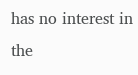has no interest in the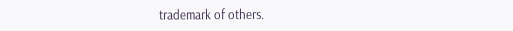trademark of others.